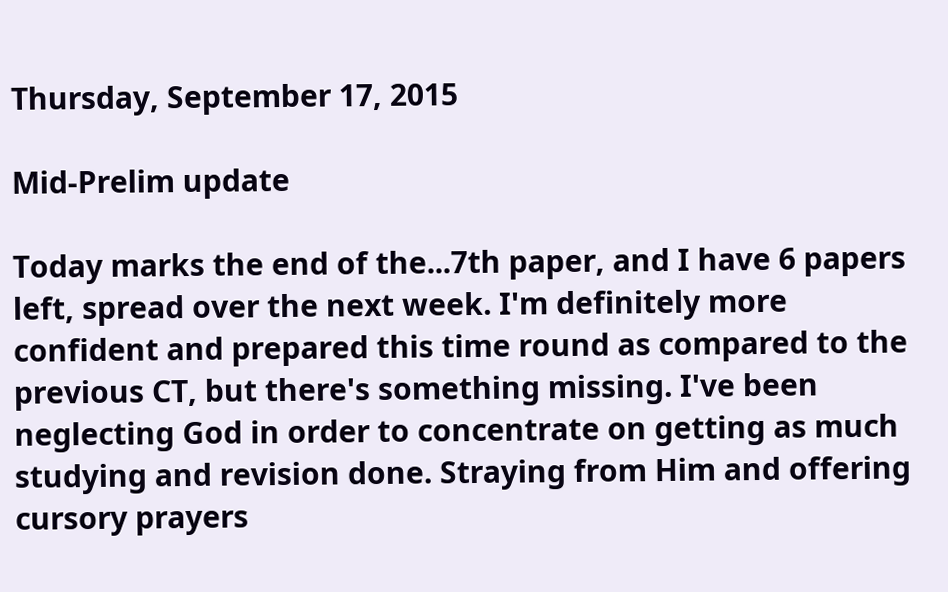Thursday, September 17, 2015

Mid-Prelim update

Today marks the end of the...7th paper, and I have 6 papers left, spread over the next week. I'm definitely more confident and prepared this time round as compared to the previous CT, but there's something missing. I've been neglecting God in order to concentrate on getting as much studying and revision done. Straying from Him and offering cursory prayers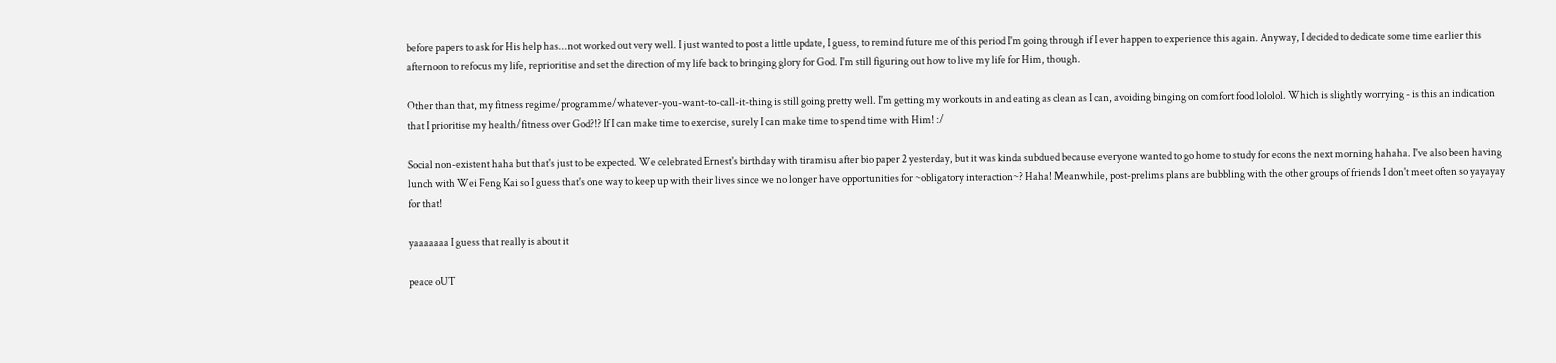before papers to ask for His help has...not worked out very well. I just wanted to post a little update, I guess, to remind future me of this period I'm going through if I ever happen to experience this again. Anyway, I decided to dedicate some time earlier this afternoon to refocus my life, reprioritise and set the direction of my life back to bringing glory for God. I'm still figuring out how to live my life for Him, though.

Other than that, my fitness regime/programme/whatever-you-want-to-call-it-thing is still going pretty well. I'm getting my workouts in and eating as clean as I can, avoiding binging on comfort food lololol. Which is slightly worrying - is this an indication that I prioritise my health/fitness over God?!? If I can make time to exercise, surely I can make time to spend time with Him! :/

Social non-existent haha but that's just to be expected. We celebrated Ernest's birthday with tiramisu after bio paper 2 yesterday, but it was kinda subdued because everyone wanted to go home to study for econs the next morning hahaha. I've also been having lunch with Wei Feng Kai so I guess that's one way to keep up with their lives since we no longer have opportunities for ~obligatory interaction~? Haha! Meanwhile, post-prelims plans are bubbling with the other groups of friends I don't meet often so yayayay for that!

yaaaaaaa I guess that really is about it

peace oUT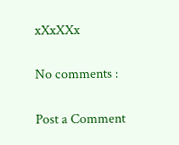xXxXXx

No comments :

Post a Comment